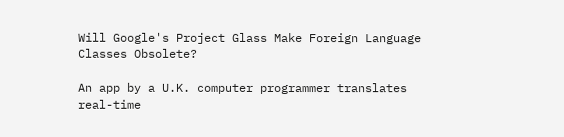Will Google's Project Glass Make Foreign Language Classes Obsolete?

An app by a U.K. computer programmer translates real-time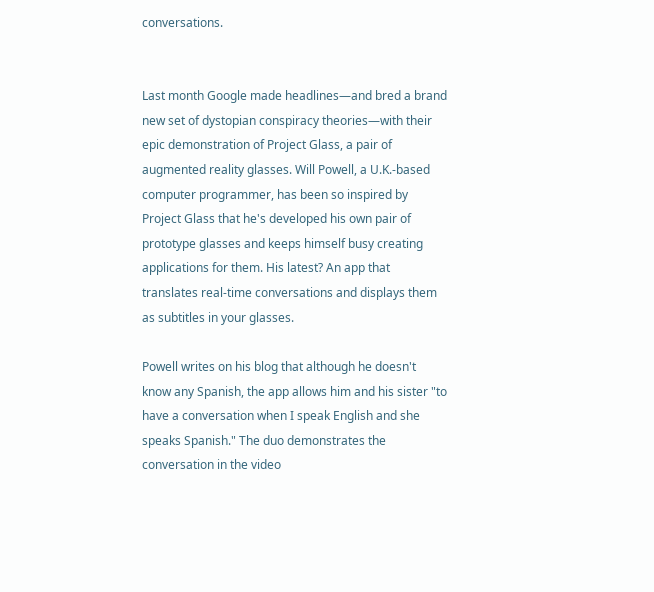conversations.


Last month Google made headlines—and bred a brand new set of dystopian conspiracy theories—with their epic demonstration of Project Glass, a pair of augmented reality glasses. Will Powell, a U.K.-based computer programmer, has been so inspired by Project Glass that he's developed his own pair of prototype glasses and keeps himself busy creating applications for them. His latest? An app that translates real-time conversations and displays them as subtitles in your glasses.

Powell writes on his blog that although he doesn't know any Spanish, the app allows him and his sister "to have a conversation when I speak English and she speaks Spanish." The duo demonstrates the conversation in the video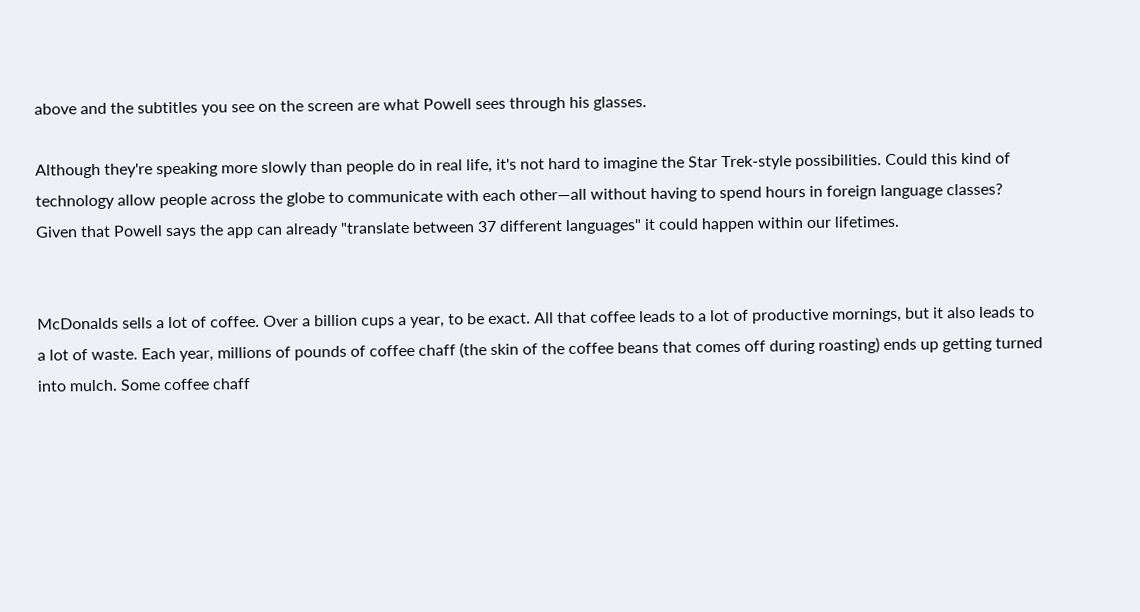above and the subtitles you see on the screen are what Powell sees through his glasses.

Although they're speaking more slowly than people do in real life, it's not hard to imagine the Star Trek-style possibilities. Could this kind of technology allow people across the globe to communicate with each other—all without having to spend hours in foreign language classes? Given that Powell says the app can already "translate between 37 different languages" it could happen within our lifetimes.


McDonalds sells a lot of coffee. Over a billion cups a year, to be exact. All that coffee leads to a lot of productive mornings, but it also leads to a lot of waste. Each year, millions of pounds of coffee chaff (the skin of the coffee beans that comes off during roasting) ends up getting turned into mulch. Some coffee chaff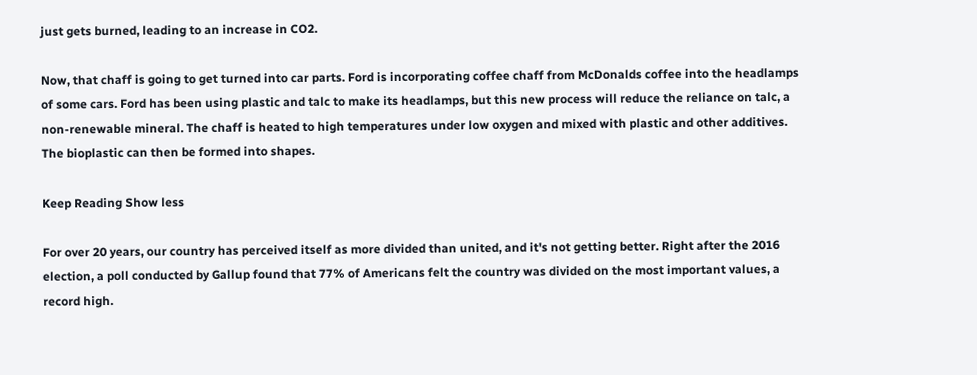just gets burned, leading to an increase in CO2.

Now, that chaff is going to get turned into car parts. Ford is incorporating coffee chaff from McDonalds coffee into the headlamps of some cars. Ford has been using plastic and talc to make its headlamps, but this new process will reduce the reliance on talc, a non-renewable mineral. The chaff is heated to high temperatures under low oxygen and mixed with plastic and other additives. The bioplastic can then be formed into shapes.

Keep Reading Show less

For over 20 years, our country has perceived itself as more divided than united, and it's not getting better. Right after the 2016 election, a poll conducted by Gallup found that 77% of Americans felt the country was divided on the most important values, a record high.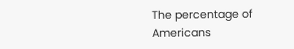The percentage of Americans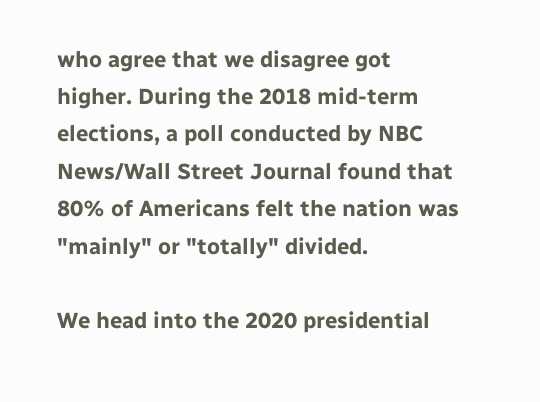who agree that we disagree got higher. During the 2018 mid-term elections, a poll conducted by NBC News/Wall Street Journal found that 80% of Americans felt the nation was "mainly" or "totally" divided.

We head into the 2020 presidential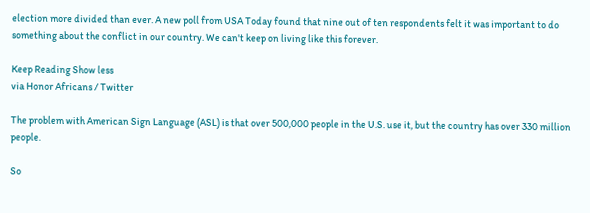election more divided than ever. A new poll from USA Today found that nine out of ten respondents felt it was important to do something about the conflict in our country. We can't keep on living like this forever.

Keep Reading Show less
via Honor Africans / Twitter

The problem with American Sign Language (ASL) is that over 500,000 people in the U.S. use it, but the country has over 330 million people.

So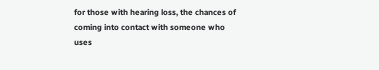for those with hearing loss, the chances of coming into contact with someone who uses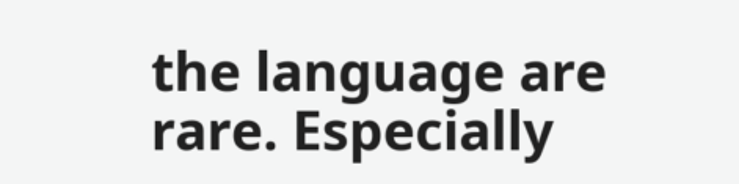the language are rare. Especially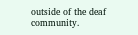outside of the deaf community.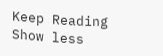Keep Reading Show less